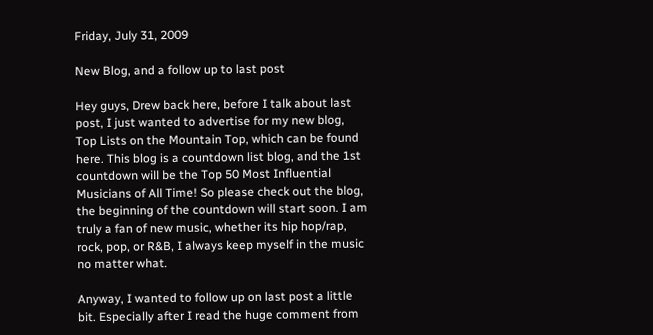Friday, July 31, 2009

New Blog, and a follow up to last post

Hey guys, Drew back here, before I talk about last post, I just wanted to advertise for my new blog, Top Lists on the Mountain Top, which can be found here. This blog is a countdown list blog, and the 1st countdown will be the Top 50 Most Influential Musicians of All Time! So please check out the blog, the beginning of the countdown will start soon. I am truly a fan of new music, whether its hip hop/rap, rock, pop, or R&B, I always keep myself in the music no matter what.

Anyway, I wanted to follow up on last post a little bit. Especially after I read the huge comment from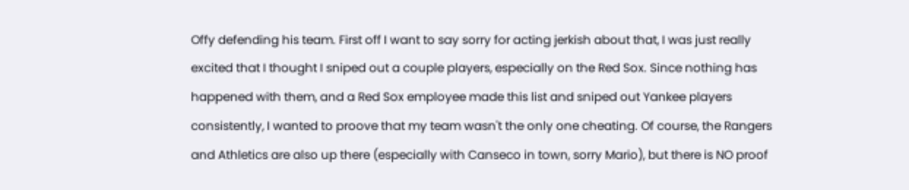Offy defending his team. First off I want to say sorry for acting jerkish about that, I was just really excited that I thought I sniped out a couple players, especially on the Red Sox. Since nothing has happened with them, and a Red Sox employee made this list and sniped out Yankee players consistently, I wanted to proove that my team wasn't the only one cheating. Of course, the Rangers and Athletics are also up there (especially with Canseco in town, sorry Mario), but there is NO proof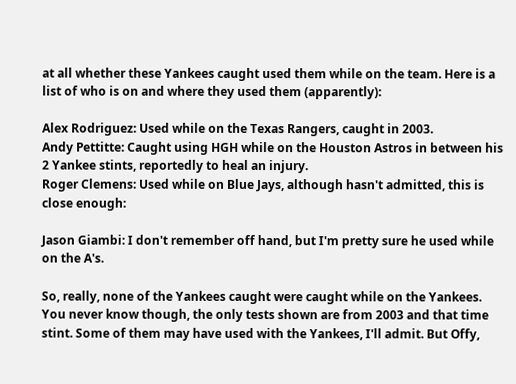at all whether these Yankees caught used them while on the team. Here is a list of who is on and where they used them (apparently):

Alex Rodriguez: Used while on the Texas Rangers, caught in 2003.
Andy Pettitte: Caught using HGH while on the Houston Astros in between his 2 Yankee stints, reportedly to heal an injury.
Roger Clemens: Used while on Blue Jays, although hasn't admitted, this is close enough:

Jason Giambi: I don't remember off hand, but I'm pretty sure he used while on the A's.

So, really, none of the Yankees caught were caught while on the Yankees. You never know though, the only tests shown are from 2003 and that time stint. Some of them may have used with the Yankees, I'll admit. But Offy,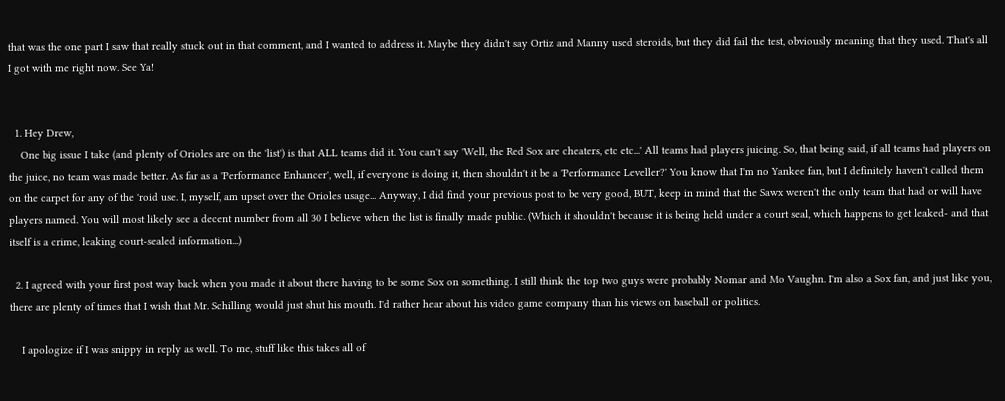that was the one part I saw that really stuck out in that comment, and I wanted to address it. Maybe they didn't say Ortiz and Manny used steroids, but they did fail the test, obviously meaning that they used. That's all I got with me right now. See Ya!


  1. Hey Drew,
    One big issue I take (and plenty of Orioles are on the 'list') is that ALL teams did it. You can't say 'Well, the Red Sox are cheaters, etc etc...' All teams had players juicing. So, that being said, if all teams had players on the juice, no team was made better. As far as a 'Performance Enhancer', well, if everyone is doing it, then shouldn't it be a 'Performance Leveller?' You know that I'm no Yankee fan, but I definitely haven't called them on the carpet for any of the 'roid use. I, myself, am upset over the Orioles usage... Anyway, I did find your previous post to be very good, BUT, keep in mind that the Sawx weren't the only team that had or will have players named. You will most likely see a decent number from all 30 I believe when the list is finally made public. (Which it shouldn't because it is being held under a court seal, which happens to get leaked- and that itself is a crime, leaking court-sealed information...)

  2. I agreed with your first post way back when you made it about there having to be some Sox on something. I still think the top two guys were probably Nomar and Mo Vaughn. I'm also a Sox fan, and just like you, there are plenty of times that I wish that Mr. Schilling would just shut his mouth. I'd rather hear about his video game company than his views on baseball or politics.

    I apologize if I was snippy in reply as well. To me, stuff like this takes all of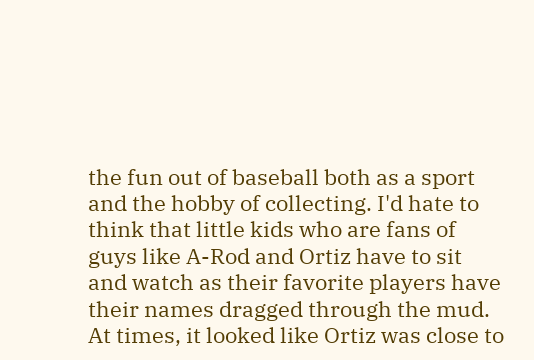the fun out of baseball both as a sport and the hobby of collecting. I'd hate to think that little kids who are fans of guys like A-Rod and Ortiz have to sit and watch as their favorite players have their names dragged through the mud. At times, it looked like Ortiz was close to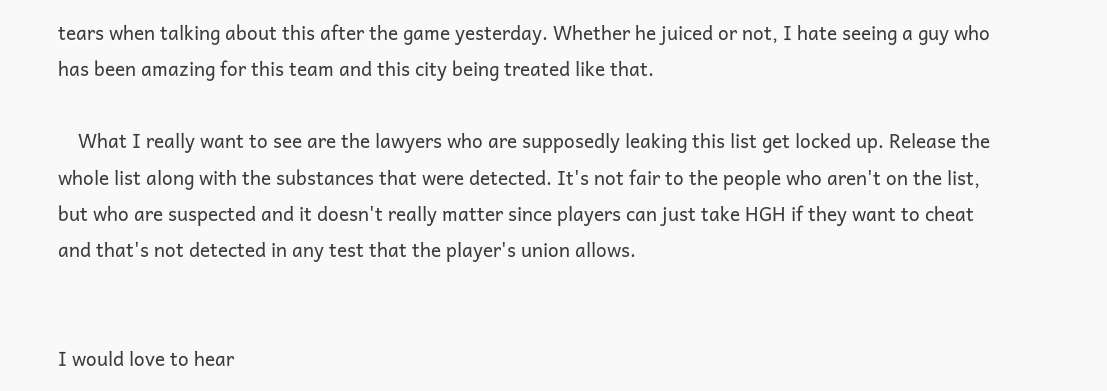tears when talking about this after the game yesterday. Whether he juiced or not, I hate seeing a guy who has been amazing for this team and this city being treated like that.

    What I really want to see are the lawyers who are supposedly leaking this list get locked up. Release the whole list along with the substances that were detected. It's not fair to the people who aren't on the list, but who are suspected and it doesn't really matter since players can just take HGH if they want to cheat and that's not detected in any test that the player's union allows.


I would love to hear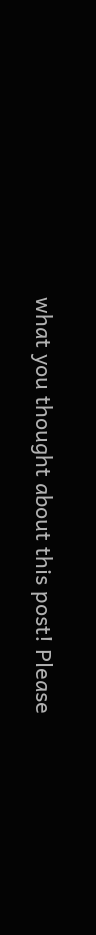what you thought about this post! Please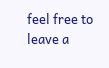feel free to leave a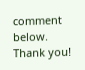comment below. Thank you!